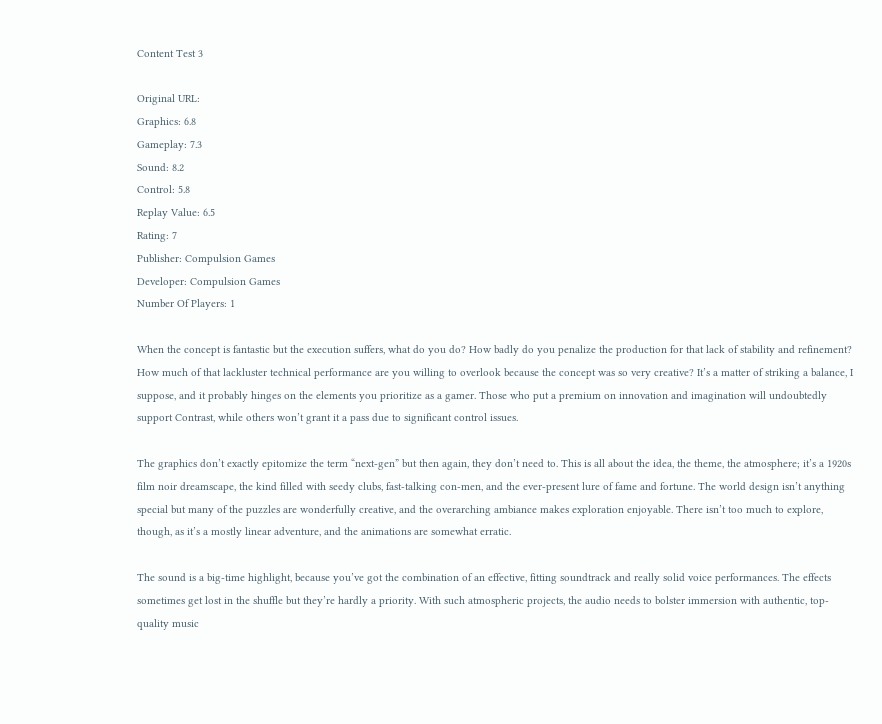Content Test 3

Original URL:
Graphics: 6.8
Gameplay: 7.3
Sound: 8.2
Control: 5.8
Replay Value: 6.5
Rating: 7
Publisher: Compulsion Games
Developer: Compulsion Games
Number Of Players: 1

When the concept is fantastic but the execution suffers, what do you do? How badly do you penalize the production for that lack of stability and refinement? How much of that lackluster technical performance are you willing to overlook because the concept was so very creative? It’s a matter of striking a balance, I suppose, and it probably hinges on the elements you prioritize as a gamer. Those who put a premium on innovation and imagination will undoubtedly support Contrast, while others won’t grant it a pass due to significant control issues.

The graphics don’t exactly epitomize the term “next-gen” but then again, they don’t need to. This is all about the idea, the theme, the atmosphere; it’s a 1920s film noir dreamscape, the kind filled with seedy clubs, fast-talking con-men, and the ever-present lure of fame and fortune. The world design isn’t anything special but many of the puzzles are wonderfully creative, and the overarching ambiance makes exploration enjoyable. There isn’t too much to explore, though, as it’s a mostly linear adventure, and the animations are somewhat erratic.

The sound is a big-time highlight, because you’ve got the combination of an effective, fitting soundtrack and really solid voice performances. The effects sometimes get lost in the shuffle but they’re hardly a priority. With such atmospheric projects, the audio needs to bolster immersion with authentic, top-quality music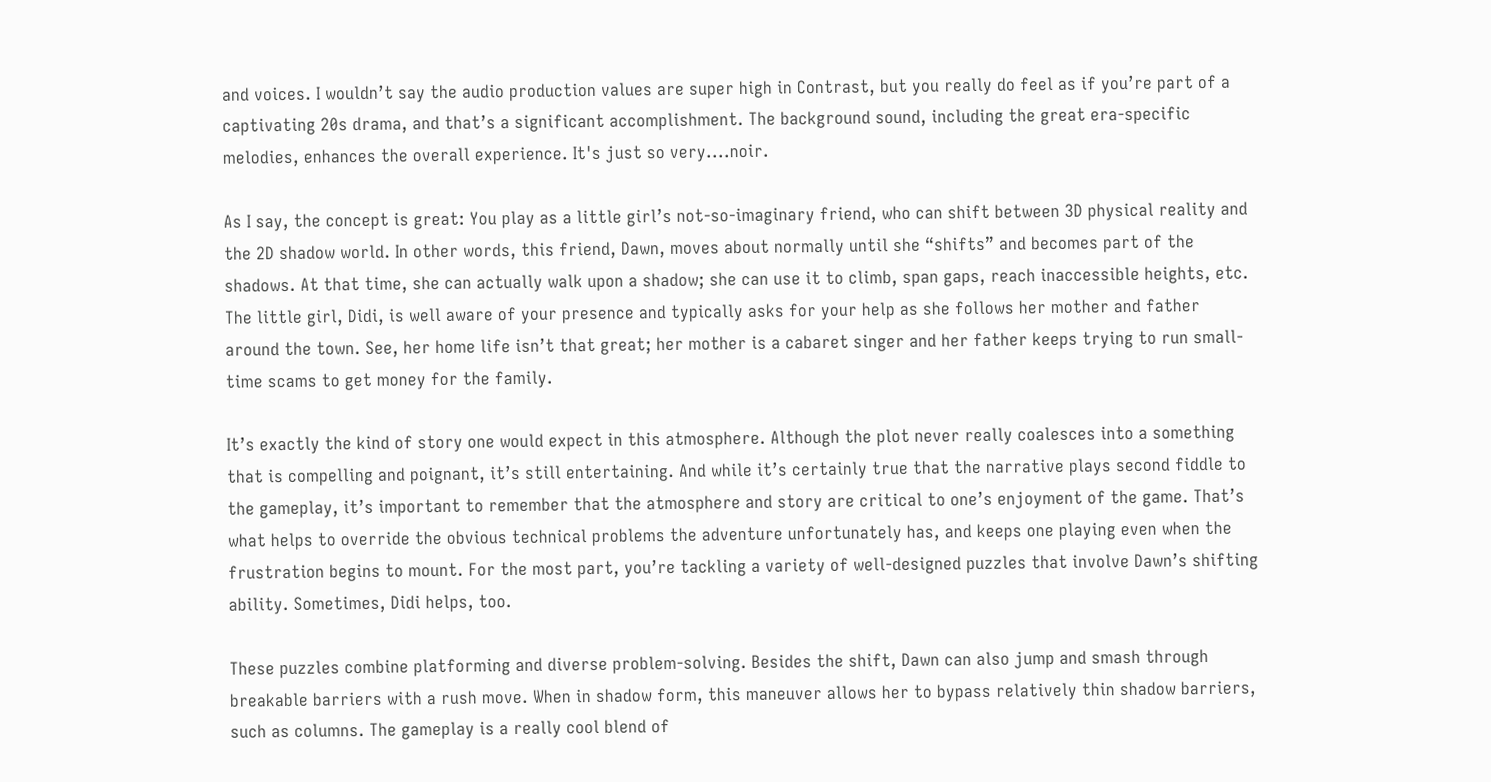and voices. I wouldn’t say the audio production values are super high in Contrast, but you really do feel as if you’re part of a captivating 20s drama, and that’s a significant accomplishment. The background sound, including the great era-specific melodies, enhances the overall experience. It's just so very....noir.

As I say, the concept is great: You play as a little girl’s not-so-imaginary friend, who can shift between 3D physical reality and the 2D shadow world. In other words, this friend, Dawn, moves about normally until she “shifts” and becomes part of the shadows. At that time, she can actually walk upon a shadow; she can use it to climb, span gaps, reach inaccessible heights, etc. The little girl, Didi, is well aware of your presence and typically asks for your help as she follows her mother and father around the town. See, her home life isn’t that great; her mother is a cabaret singer and her father keeps trying to run small-time scams to get money for the family.

It’s exactly the kind of story one would expect in this atmosphere. Although the plot never really coalesces into a something that is compelling and poignant, it’s still entertaining. And while it’s certainly true that the narrative plays second fiddle to the gameplay, it’s important to remember that the atmosphere and story are critical to one’s enjoyment of the game. That’s what helps to override the obvious technical problems the adventure unfortunately has, and keeps one playing even when the frustration begins to mount. For the most part, you’re tackling a variety of well-designed puzzles that involve Dawn’s shifting ability. Sometimes, Didi helps, too.

These puzzles combine platforming and diverse problem-solving. Besides the shift, Dawn can also jump and smash through breakable barriers with a rush move. When in shadow form, this maneuver allows her to bypass relatively thin shadow barriers, such as columns. The gameplay is a really cool blend of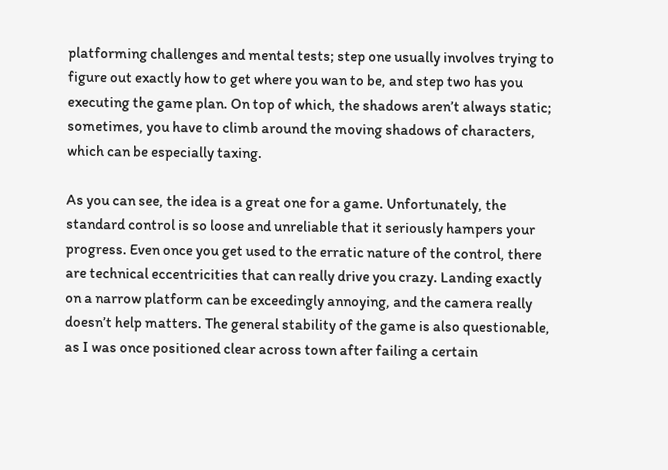platforming challenges and mental tests; step one usually involves trying to figure out exactly how to get where you wan to be, and step two has you executing the game plan. On top of which, the shadows aren’t always static; sometimes, you have to climb around the moving shadows of characters, which can be especially taxing.

As you can see, the idea is a great one for a game. Unfortunately, the standard control is so loose and unreliable that it seriously hampers your progress. Even once you get used to the erratic nature of the control, there are technical eccentricities that can really drive you crazy. Landing exactly on a narrow platform can be exceedingly annoying, and the camera really doesn’t help matters. The general stability of the game is also questionable, as I was once positioned clear across town after failing a certain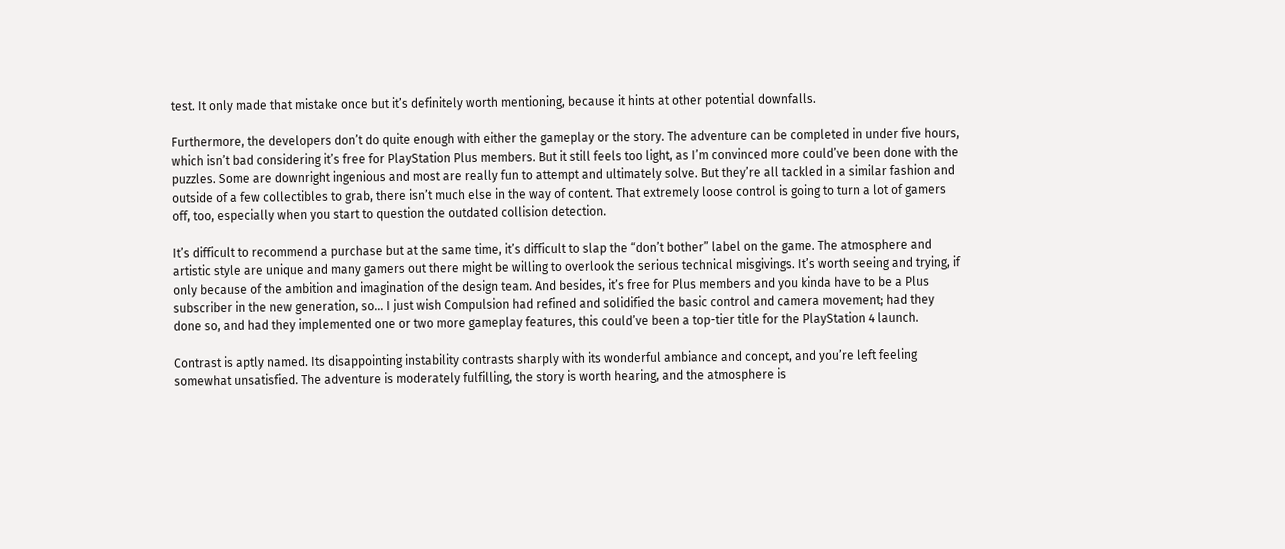test. It only made that mistake once but it’s definitely worth mentioning, because it hints at other potential downfalls.

Furthermore, the developers don’t do quite enough with either the gameplay or the story. The adventure can be completed in under five hours, which isn’t bad considering it’s free for PlayStation Plus members. But it still feels too light, as I’m convinced more could’ve been done with the puzzles. Some are downright ingenious and most are really fun to attempt and ultimately solve. But they’re all tackled in a similar fashion and outside of a few collectibles to grab, there isn’t much else in the way of content. That extremely loose control is going to turn a lot of gamers off, too, especially when you start to question the outdated collision detection.

It’s difficult to recommend a purchase but at the same time, it’s difficult to slap the “don’t bother” label on the game. The atmosphere and artistic style are unique and many gamers out there might be willing to overlook the serious technical misgivings. It’s worth seeing and trying, if only because of the ambition and imagination of the design team. And besides, it’s free for Plus members and you kinda have to be a Plus subscriber in the new generation, so… I just wish Compulsion had refined and solidified the basic control and camera movement; had they done so, and had they implemented one or two more gameplay features, this could’ve been a top-tier title for the PlayStation 4 launch.

Contrast is aptly named. Its disappointing instability contrasts sharply with its wonderful ambiance and concept, and you’re left feeling somewhat unsatisfied. The adventure is moderately fulfilling, the story is worth hearing, and the atmosphere is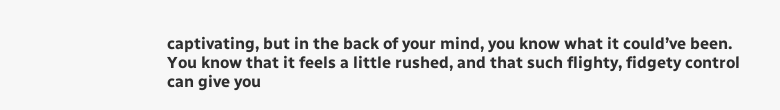captivating, but in the back of your mind, you know what it could’ve been. You know that it feels a little rushed, and that such flighty, fidgety control can give you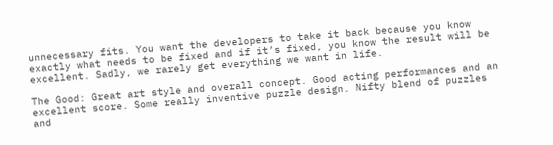unnecessary fits. You want the developers to take it back because you know exactly what needs to be fixed and if it’s fixed, you know the result will be excellent. Sadly, we rarely get everything we want in life.

The Good: Great art style and overall concept. Good acting performances and an excellent score. Some really inventive puzzle design. Nifty blend of puzzles and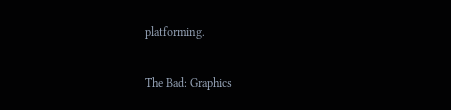platforming.

The Bad: Graphics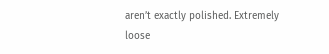aren’t exactly polished. Extremely loose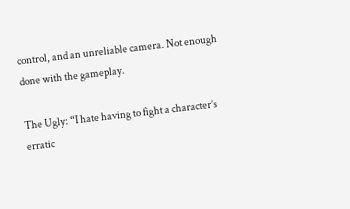control, and an unreliable camera. Not enough done with the gameplay.

The Ugly: “I hate having to fight a character’s erratic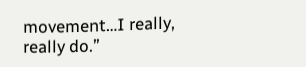movement…I really, really do.”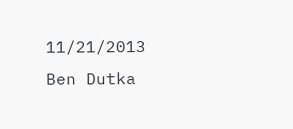11/21/2013   Ben Dutka